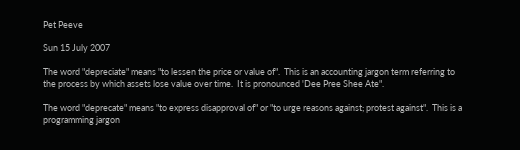Pet Peeve

Sun 15 July 2007

The word "depreciate" means "to lessen the price or value of".  This is an accounting jargon term referring to the process by which assets lose value over time.  It is pronounced 'Dee Pree Shee Ate".

The word "deprecate" means "to express disapproval of" or "to urge reasons against; protest against".  This is a programming jargon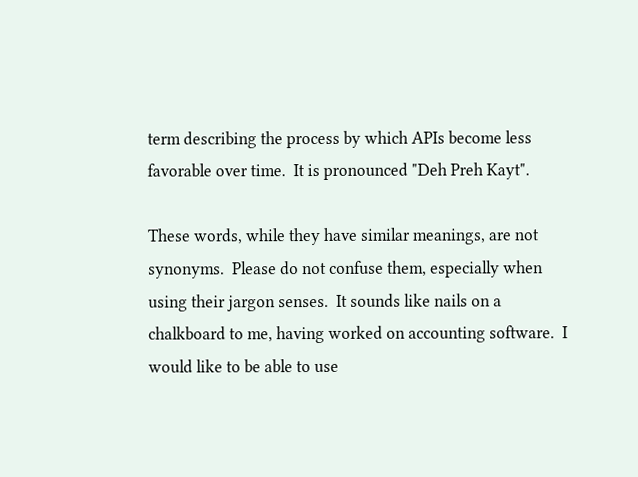term describing the process by which APIs become less favorable over time.  It is pronounced "Deh Preh Kayt".

These words, while they have similar meanings, are not synonyms.  Please do not confuse them, especially when using their jargon senses.  It sounds like nails on a chalkboard to me, having worked on accounting software.  I would like to be able to use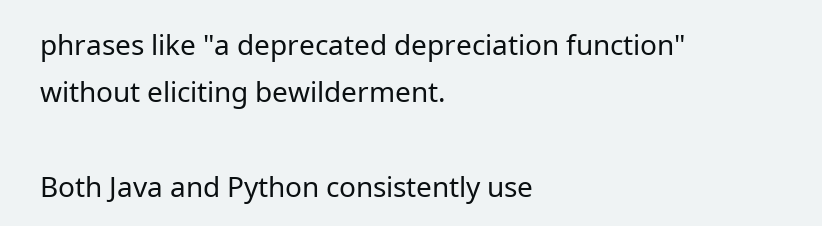phrases like "a deprecated depreciation function" without eliciting bewilderment.

Both Java and Python consistently use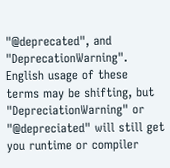"@deprecated", and "DeprecationWarning".  English usage of these terms may be shifting, but "DepreciationWarning" or "@depreciated" will still get you runtime or compiler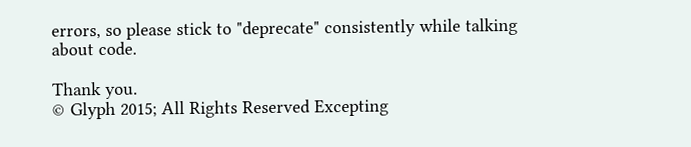errors, so please stick to "deprecate" consistently while talking about code.

Thank you.
© Glyph 2015; All Rights Reserved Excepting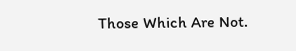Those Which Are Not.